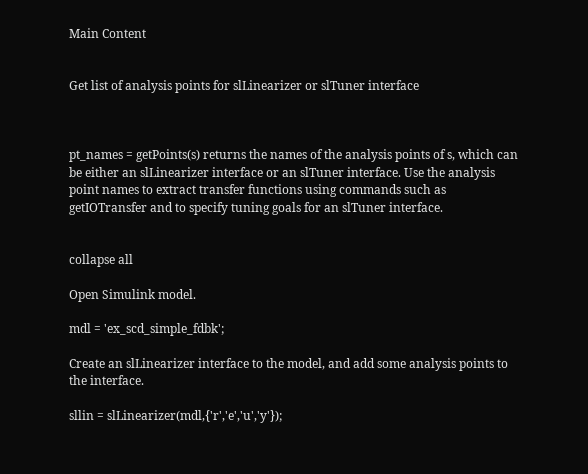Main Content


Get list of analysis points for slLinearizer or slTuner interface



pt_names = getPoints(s) returns the names of the analysis points of s, which can be either an slLinearizer interface or an slTuner interface. Use the analysis point names to extract transfer functions using commands such as getIOTransfer and to specify tuning goals for an slTuner interface.


collapse all

Open Simulink model.

mdl = 'ex_scd_simple_fdbk';

Create an slLinearizer interface to the model, and add some analysis points to the interface.

sllin = slLinearizer(mdl,{'r','e','u','y'});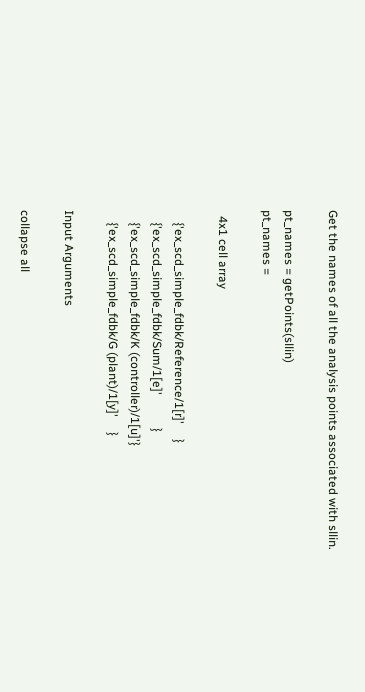Get the names of all the analysis points associated with sllin.

pt_names = getPoints(sllin)
pt_names =

  4x1 cell array

    {'ex_scd_simple_fdbk/Reference/1[r]'     }
    {'ex_scd_simple_fdbk/Sum/1[e]'           }
    {'ex_scd_simple_fdbk/K (controller)/1[u]'}
    {'ex_scd_simple_fdbk/G (plant)/1[y]'     }

Input Arguments

collapse all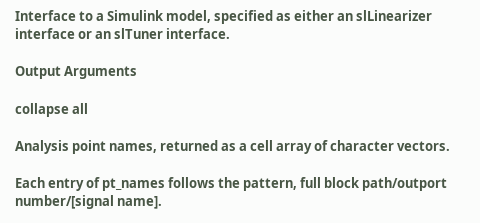Interface to a Simulink model, specified as either an slLinearizer interface or an slTuner interface.

Output Arguments

collapse all

Analysis point names, returned as a cell array of character vectors.

Each entry of pt_names follows the pattern, full block path/outport number/[signal name].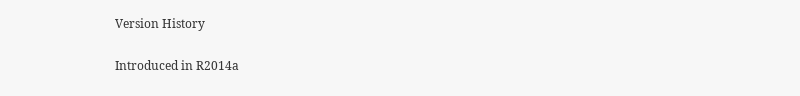Version History

Introduced in R2014a